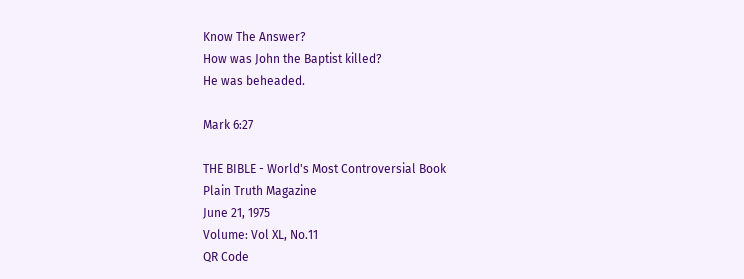Know The Answer?
How was John the Baptist killed?
He was beheaded.

Mark 6:27

THE BIBLE - World's Most Controversial Book
Plain Truth Magazine
June 21, 1975
Volume: Vol XL, No.11
QR Code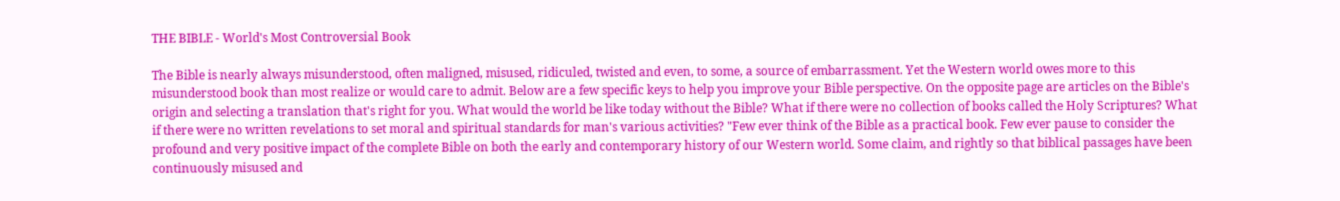THE BIBLE - World's Most Controversial Book

The Bible is nearly always misunderstood, often maligned, misused, ridiculed, twisted and even, to some, a source of embarrassment. Yet the Western world owes more to this misunderstood book than most realize or would care to admit. Below are a few specific keys to help you improve your Bible perspective. On the opposite page are articles on the Bible's origin and selecting a translation that's right for you. What would the world be like today without the Bible? What if there were no collection of books called the Holy Scriptures? What if there were no written revelations to set moral and spiritual standards for man's various activities? "Few ever think of the Bible as a practical book. Few ever pause to consider the profound and very positive impact of the complete Bible on both the early and contemporary history of our Western world. Some claim, and rightly so that biblical passages have been continuously misused and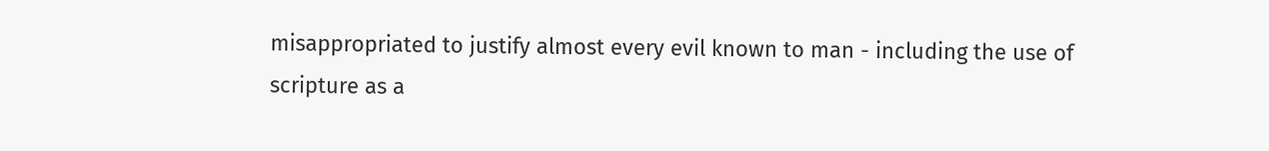misappropriated to justify almost every evil known to man - including the use of scripture as a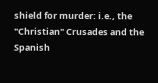shield for murder: i.e., the "Christian" Crusades and the Spanish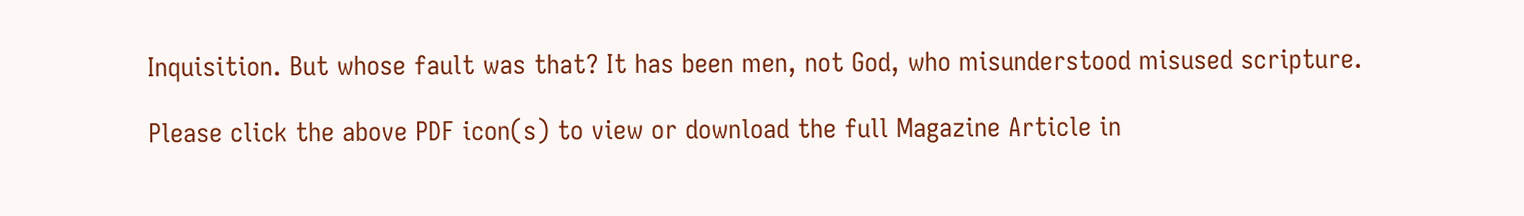Inquisition. But whose fault was that? It has been men, not God, who misunderstood misused scripture.

Please click the above PDF icon(s) to view or download the full Magazine Article in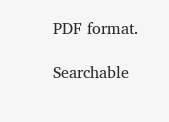PDF format.

Searchable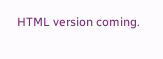HTML version coming.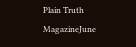Plain Truth MagazineJune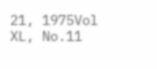21, 1975Vol XL, No.11